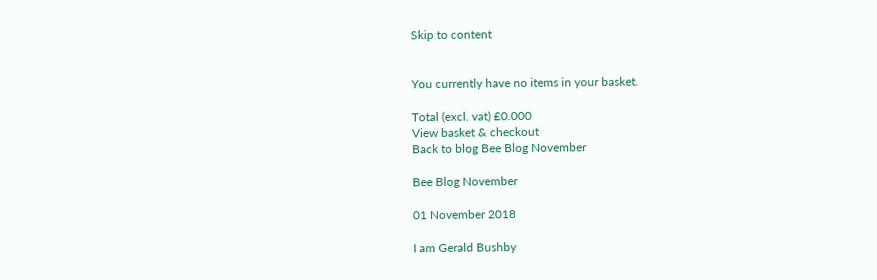Skip to content


You currently have no items in your basket.

Total (excl. vat) £0.000
View basket & checkout
Back to blog Bee Blog November

Bee Blog November

01 November 2018

I am Gerald Bushby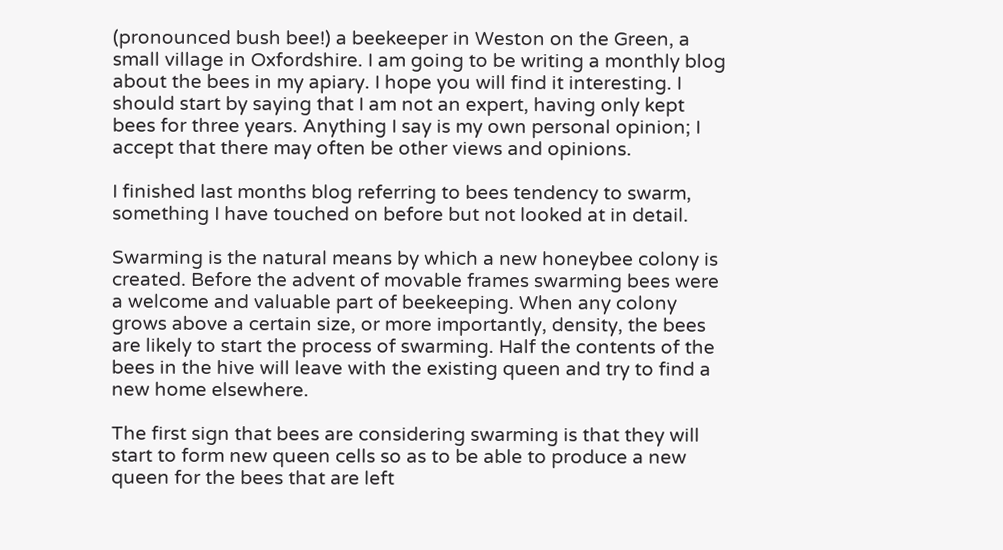(pronounced bush bee!) a beekeeper in Weston on the Green, a small village in Oxfordshire. I am going to be writing a monthly blog about the bees in my apiary. I hope you will find it interesting. I should start by saying that I am not an expert, having only kept bees for three years. Anything I say is my own personal opinion; I accept that there may often be other views and opinions.

I finished last months blog referring to bees tendency to swarm, something I have touched on before but not looked at in detail.

Swarming is the natural means by which a new honeybee colony is created. Before the advent of movable frames swarming bees were a welcome and valuable part of beekeeping. When any colony grows above a certain size, or more importantly, density, the bees are likely to start the process of swarming. Half the contents of the bees in the hive will leave with the existing queen and try to find a new home elsewhere.

The first sign that bees are considering swarming is that they will start to form new queen cells so as to be able to produce a new queen for the bees that are left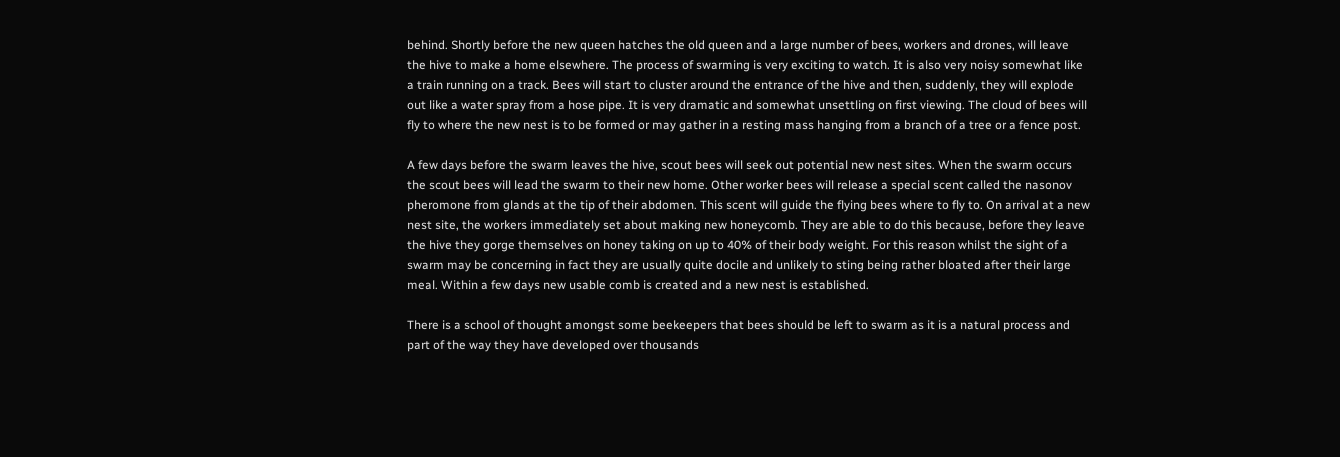behind. Shortly before the new queen hatches the old queen and a large number of bees, workers and drones, will leave the hive to make a home elsewhere. The process of swarming is very exciting to watch. It is also very noisy somewhat like a train running on a track. Bees will start to cluster around the entrance of the hive and then, suddenly, they will explode out like a water spray from a hose pipe. It is very dramatic and somewhat unsettling on first viewing. The cloud of bees will fly to where the new nest is to be formed or may gather in a resting mass hanging from a branch of a tree or a fence post.

A few days before the swarm leaves the hive, scout bees will seek out potential new nest sites. When the swarm occurs the scout bees will lead the swarm to their new home. Other worker bees will release a special scent called the nasonov pheromone from glands at the tip of their abdomen. This scent will guide the flying bees where to fly to. On arrival at a new nest site, the workers immediately set about making new honeycomb. They are able to do this because, before they leave the hive they gorge themselves on honey taking on up to 40% of their body weight. For this reason whilst the sight of a swarm may be concerning in fact they are usually quite docile and unlikely to sting being rather bloated after their large meal. Within a few days new usable comb is created and a new nest is established.

There is a school of thought amongst some beekeepers that bees should be left to swarm as it is a natural process and part of the way they have developed over thousands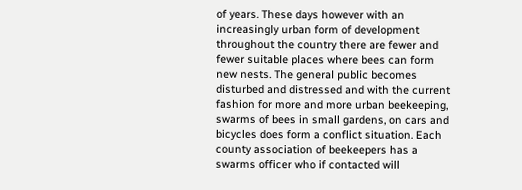of years. These days however with an increasingly urban form of development throughout the country there are fewer and fewer suitable places where bees can form new nests. The general public becomes disturbed and distressed and with the current fashion for more and more urban beekeeping, swarms of bees in small gardens, on cars and bicycles does form a conflict situation. Each county association of beekeepers has a swarms officer who if contacted will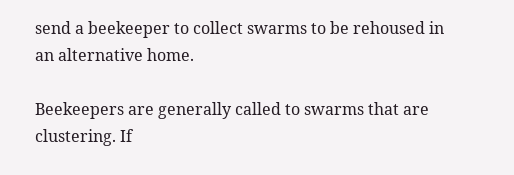send a beekeeper to collect swarms to be rehoused in an alternative home.

Beekeepers are generally called to swarms that are clustering. If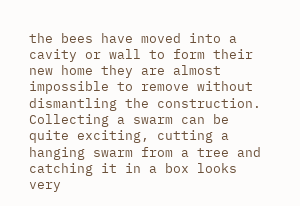the bees have moved into a cavity or wall to form their new home they are almost impossible to remove without dismantling the construction. Collecting a swarm can be quite exciting, cutting a hanging swarm from a tree and catching it in a box looks very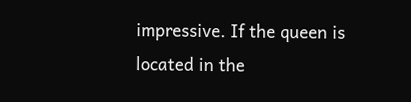impressive. If the queen is located in the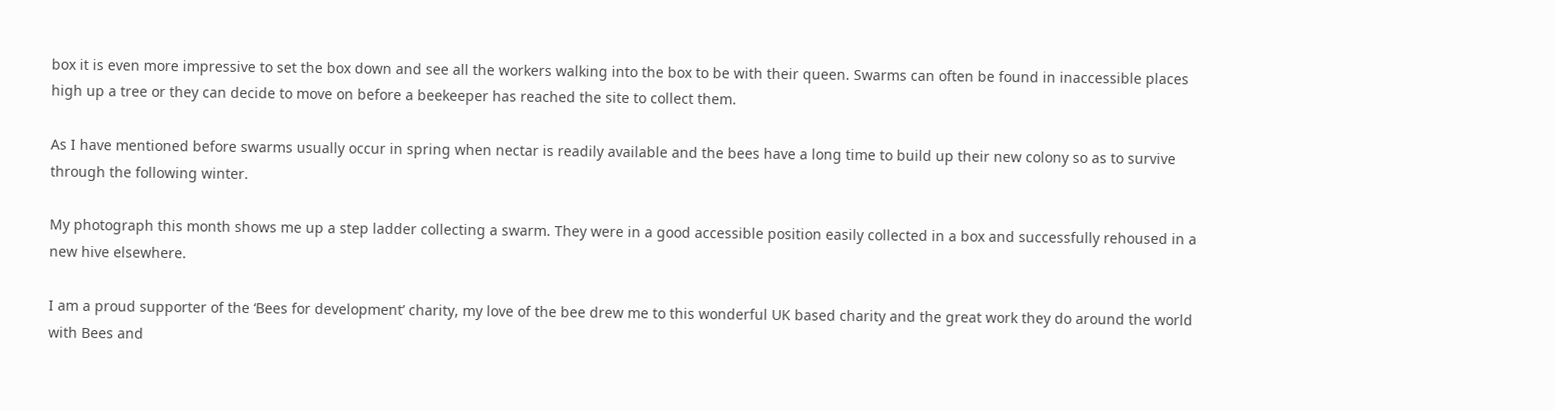box it is even more impressive to set the box down and see all the workers walking into the box to be with their queen. Swarms can often be found in inaccessible places high up a tree or they can decide to move on before a beekeeper has reached the site to collect them.

As I have mentioned before swarms usually occur in spring when nectar is readily available and the bees have a long time to build up their new colony so as to survive through the following winter.

My photograph this month shows me up a step ladder collecting a swarm. They were in a good accessible position easily collected in a box and successfully rehoused in a new hive elsewhere.

I am a proud supporter of the ‘Bees for development’ charity, my love of the bee drew me to this wonderful UK based charity and the great work they do around the world with Bees and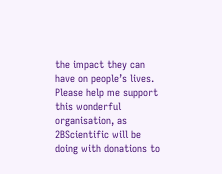the impact they can have on people’s lives. Please help me support this wonderful organisation, as 2BScientific will be doing with donations to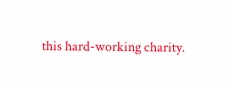this hard-working charity.